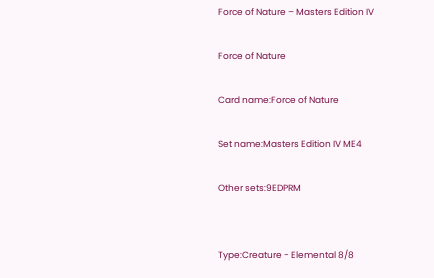Force of Nature – Masters Edition IV

Force of Nature

Card name:Force of Nature

Set name:Masters Edition IV ME4

Other sets:9EDPRM


Type:Creature - Elemental 8/8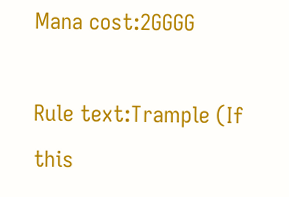Mana cost:2GGGG

Rule text:Trample (If this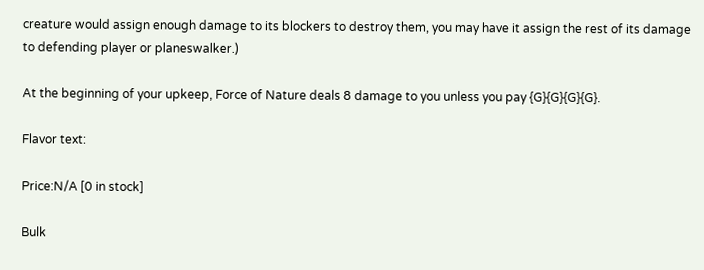creature would assign enough damage to its blockers to destroy them, you may have it assign the rest of its damage to defending player or planeswalker.)

At the beginning of your upkeep, Force of Nature deals 8 damage to you unless you pay {G}{G}{G}{G}.

Flavor text:

Price:N/A [0 in stock]

Bulk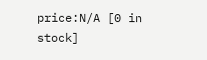price:N/A [0 in stock]